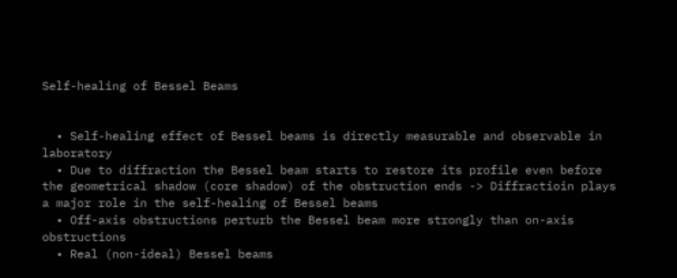Self-healing of Bessel Beams


  • Self-healing effect of Bessel beams is directly measurable and observable in laboratory
  • Due to diffraction the Bessel beam starts to restore its profile even before the geometrical shadow (core shadow) of the obstruction ends -> Diffractioin plays a major role in the self-healing of Bessel beams
  • Off-axis obstructions perturb the Bessel beam more strongly than on-axis obstructions
  • Real (non-ideal) Bessel beams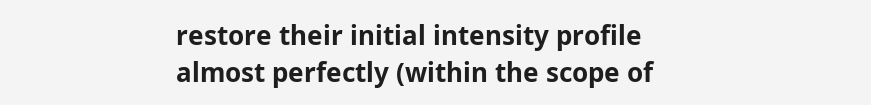restore their initial intensity profile almost perfectly (within the scope of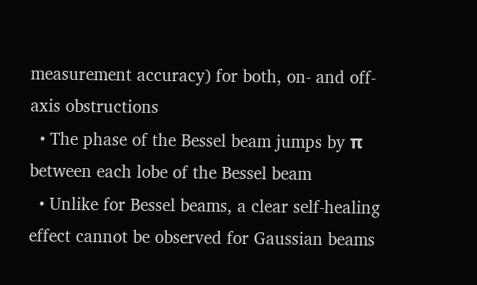measurement accuracy) for both, on- and off-axis obstructions
  • The phase of the Bessel beam jumps by π between each lobe of the Bessel beam
  • Unlike for Bessel beams, a clear self-healing effect cannot be observed for Gaussian beams